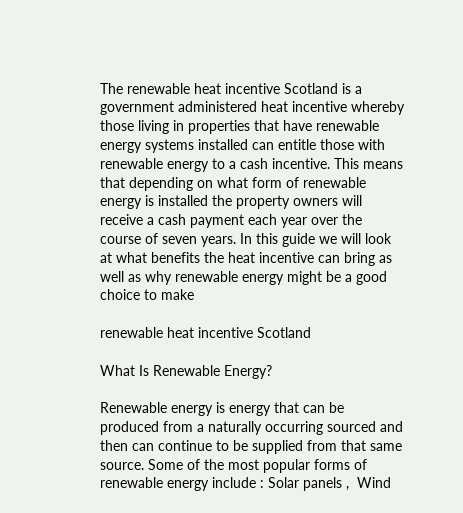The renewable heat incentive Scotland is a government administered heat incentive whereby those living in properties that have renewable energy systems installed can entitle those with renewable energy to a cash incentive. This means that depending on what form of renewable energy is installed the property owners will receive a cash payment each year over the course of seven years. In this guide we will look at what benefits the heat incentive can bring as well as why renewable energy might be a good choice to make

renewable heat incentive Scotland

What Is Renewable Energy?

Renewable energy is energy that can be produced from a naturally occurring sourced and then can continue to be supplied from that same source. Some of the most popular forms of renewable energy include : Solar panels ,  Wind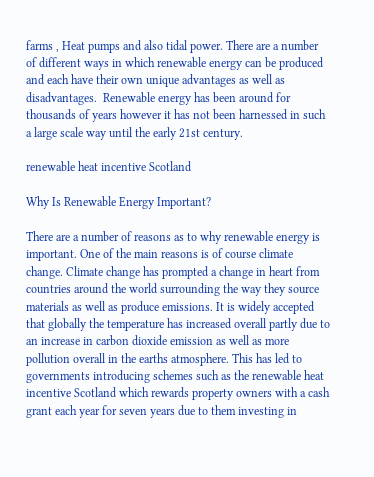farms , Heat pumps and also tidal power. There are a number of different ways in which renewable energy can be produced and each have their own unique advantages as well as disadvantages.  Renewable energy has been around for thousands of years however it has not been harnessed in such a large scale way until the early 21st century.

renewable heat incentive Scotland

Why Is Renewable Energy Important?

There are a number of reasons as to why renewable energy is important. One of the main reasons is of course climate change. Climate change has prompted a change in heart from countries around the world surrounding the way they source materials as well as produce emissions. It is widely accepted that globally the temperature has increased overall partly due to an increase in carbon dioxide emission as well as more pollution overall in the earths atmosphere. This has led to governments introducing schemes such as the renewable heat incentive Scotland which rewards property owners with a cash grant each year for seven years due to them investing in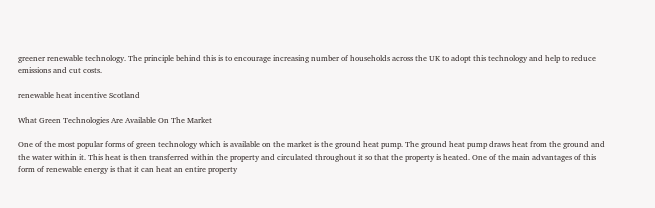greener renewable technology. The principle behind this is to encourage increasing number of households across the UK to adopt this technology and help to reduce emissions and cut costs.

renewable heat incentive Scotland

What Green Technologies Are Available On The Market

One of the most popular forms of green technology which is available on the market is the ground heat pump. The ground heat pump draws heat from the ground and the water within it. This heat is then transferred within the property and circulated throughout it so that the property is heated. One of the main advantages of this form of renewable energy is that it can heat an entire property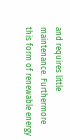and requires little maintenance. Furthermore this form of renewable energy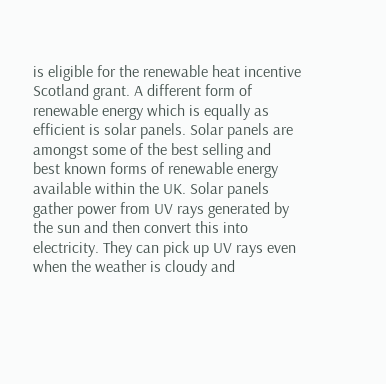is eligible for the renewable heat incentive Scotland grant. A different form of renewable energy which is equally as efficient is solar panels. Solar panels are amongst some of the best selling and best known forms of renewable energy available within the UK. Solar panels gather power from UV rays generated by the sun and then convert this into electricity. They can pick up UV rays even when the weather is cloudy and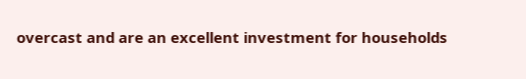overcast and are an excellent investment for households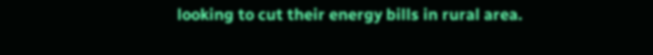looking to cut their energy bills in rural area.